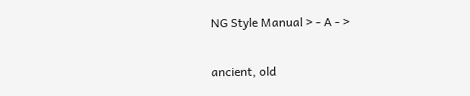NG Style Manual > - A - >

ancient, old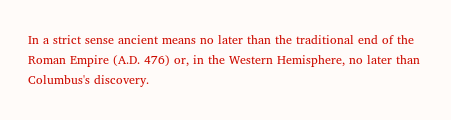In a strict sense ancient means no later than the traditional end of the Roman Empire (A.D. 476) or, in the Western Hemisphere, no later than Columbus's discovery.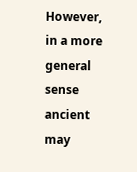However, in a more general sense ancient may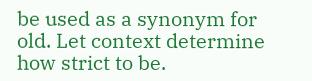be used as a synonym for old. Let context determine how strict to be.